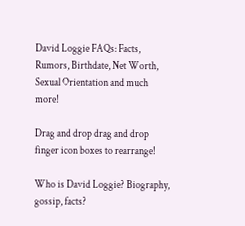David Loggie FAQs: Facts, Rumors, Birthdate, Net Worth, Sexual Orientation and much more!

Drag and drop drag and drop finger icon boxes to rearrange!

Who is David Loggie? Biography, gossip, facts?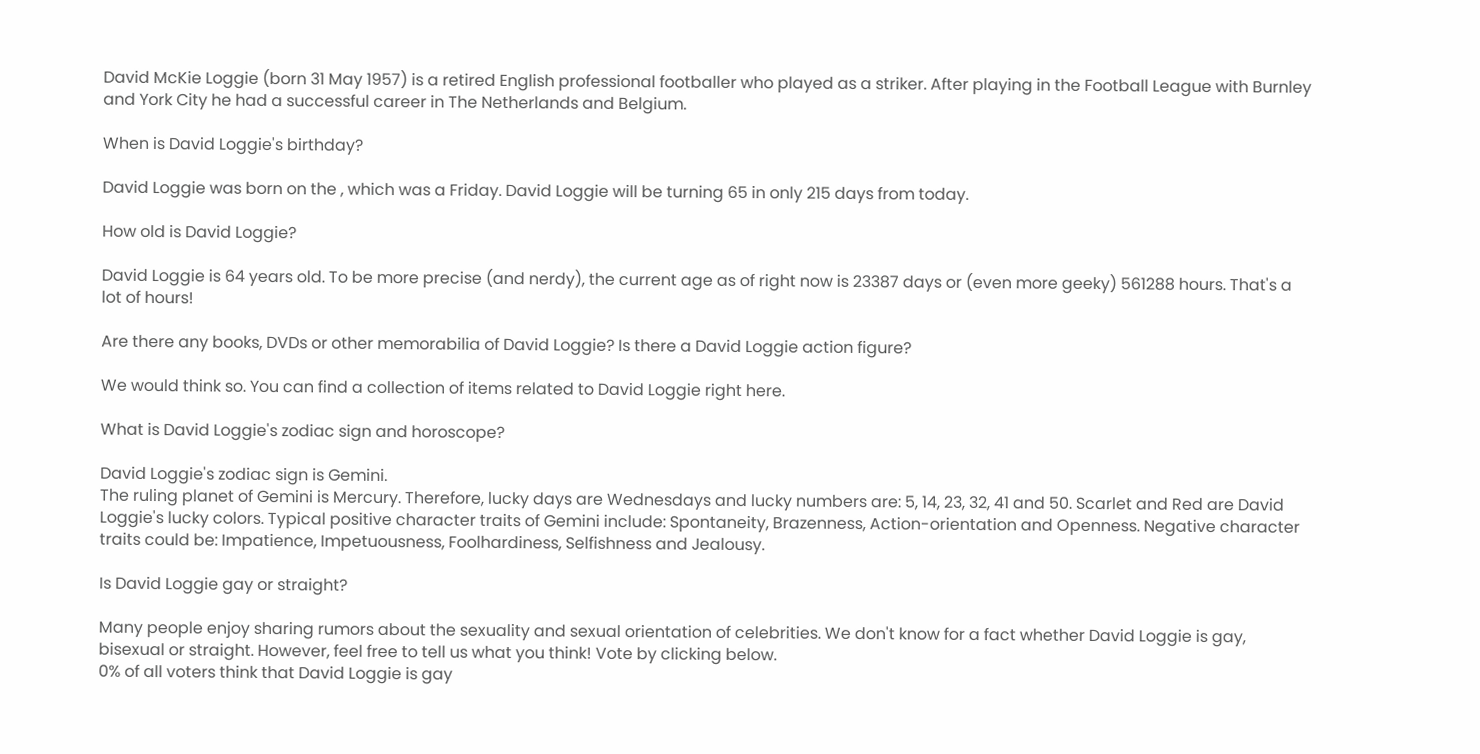David McKie Loggie (born 31 May 1957) is a retired English professional footballer who played as a striker. After playing in the Football League with Burnley and York City he had a successful career in The Netherlands and Belgium.

When is David Loggie's birthday?

David Loggie was born on the , which was a Friday. David Loggie will be turning 65 in only 215 days from today.

How old is David Loggie?

David Loggie is 64 years old. To be more precise (and nerdy), the current age as of right now is 23387 days or (even more geeky) 561288 hours. That's a lot of hours!

Are there any books, DVDs or other memorabilia of David Loggie? Is there a David Loggie action figure?

We would think so. You can find a collection of items related to David Loggie right here.

What is David Loggie's zodiac sign and horoscope?

David Loggie's zodiac sign is Gemini.
The ruling planet of Gemini is Mercury. Therefore, lucky days are Wednesdays and lucky numbers are: 5, 14, 23, 32, 41 and 50. Scarlet and Red are David Loggie's lucky colors. Typical positive character traits of Gemini include: Spontaneity, Brazenness, Action-orientation and Openness. Negative character traits could be: Impatience, Impetuousness, Foolhardiness, Selfishness and Jealousy.

Is David Loggie gay or straight?

Many people enjoy sharing rumors about the sexuality and sexual orientation of celebrities. We don't know for a fact whether David Loggie is gay, bisexual or straight. However, feel free to tell us what you think! Vote by clicking below.
0% of all voters think that David Loggie is gay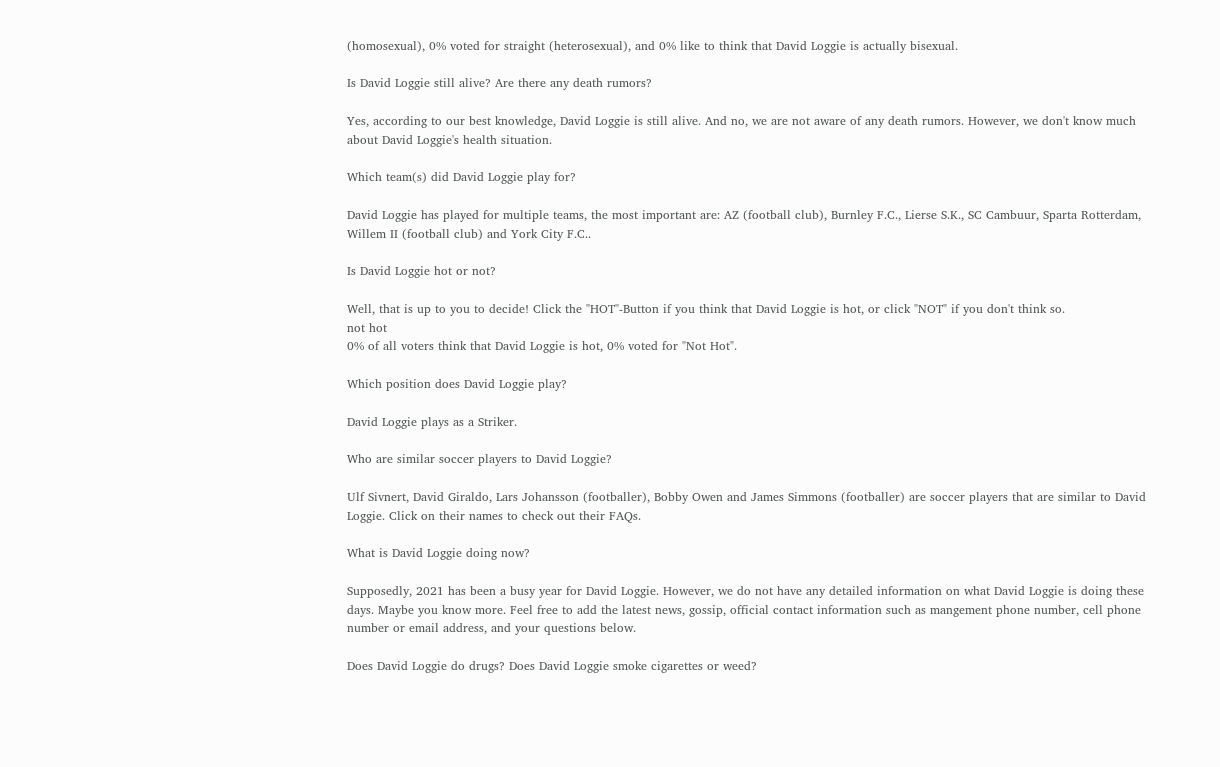(homosexual), 0% voted for straight (heterosexual), and 0% like to think that David Loggie is actually bisexual.

Is David Loggie still alive? Are there any death rumors?

Yes, according to our best knowledge, David Loggie is still alive. And no, we are not aware of any death rumors. However, we don't know much about David Loggie's health situation.

Which team(s) did David Loggie play for?

David Loggie has played for multiple teams, the most important are: AZ (football club), Burnley F.C., Lierse S.K., SC Cambuur, Sparta Rotterdam, Willem II (football club) and York City F.C..

Is David Loggie hot or not?

Well, that is up to you to decide! Click the "HOT"-Button if you think that David Loggie is hot, or click "NOT" if you don't think so.
not hot
0% of all voters think that David Loggie is hot, 0% voted for "Not Hot".

Which position does David Loggie play?

David Loggie plays as a Striker.

Who are similar soccer players to David Loggie?

Ulf Sivnert, David Giraldo, Lars Johansson (footballer), Bobby Owen and James Simmons (footballer) are soccer players that are similar to David Loggie. Click on their names to check out their FAQs.

What is David Loggie doing now?

Supposedly, 2021 has been a busy year for David Loggie. However, we do not have any detailed information on what David Loggie is doing these days. Maybe you know more. Feel free to add the latest news, gossip, official contact information such as mangement phone number, cell phone number or email address, and your questions below.

Does David Loggie do drugs? Does David Loggie smoke cigarettes or weed?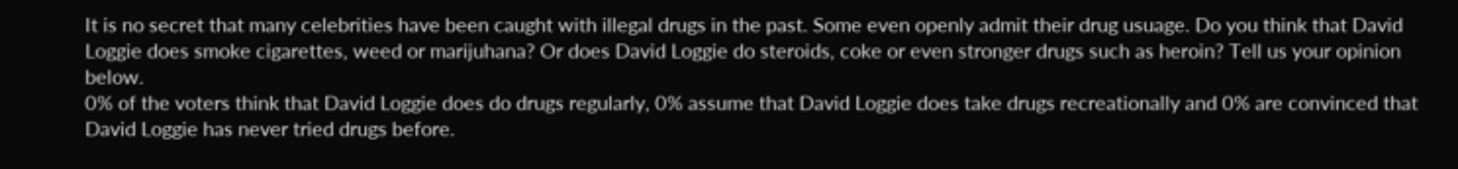It is no secret that many celebrities have been caught with illegal drugs in the past. Some even openly admit their drug usuage. Do you think that David Loggie does smoke cigarettes, weed or marijuhana? Or does David Loggie do steroids, coke or even stronger drugs such as heroin? Tell us your opinion below.
0% of the voters think that David Loggie does do drugs regularly, 0% assume that David Loggie does take drugs recreationally and 0% are convinced that David Loggie has never tried drugs before.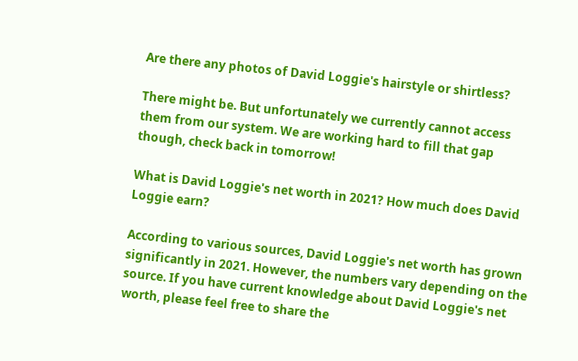Are there any photos of David Loggie's hairstyle or shirtless?

There might be. But unfortunately we currently cannot access them from our system. We are working hard to fill that gap though, check back in tomorrow!

What is David Loggie's net worth in 2021? How much does David Loggie earn?

According to various sources, David Loggie's net worth has grown significantly in 2021. However, the numbers vary depending on the source. If you have current knowledge about David Loggie's net worth, please feel free to share the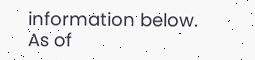information below.
As of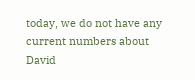today, we do not have any current numbers about David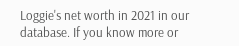Loggie's net worth in 2021 in our database. If you know more or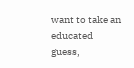want to take an educated guess,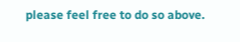please feel free to do so above.